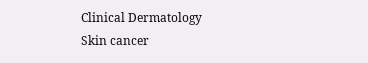Clinical Dermatology
Skin cancer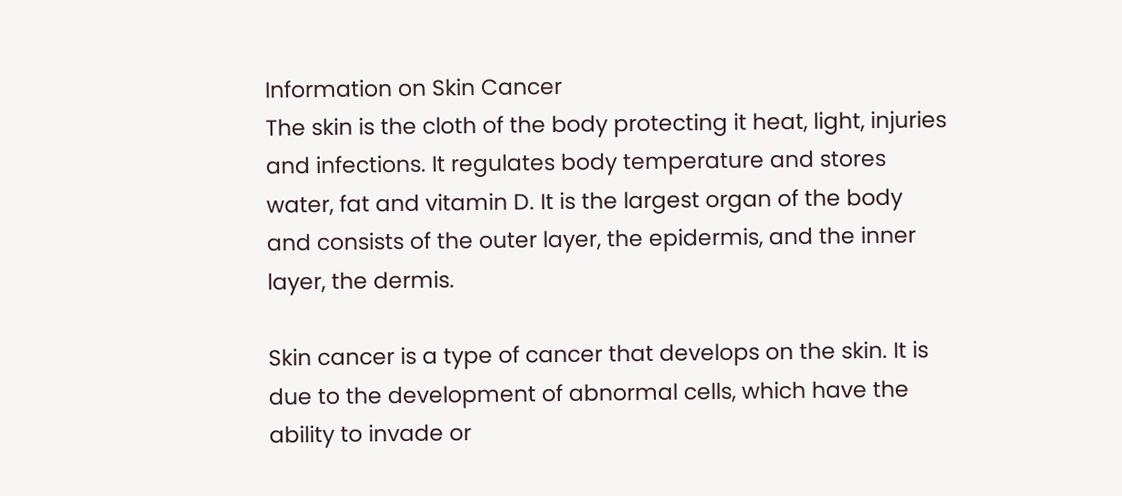Information on Skin Cancer
The skin is the cloth of the body protecting it heat, light, injuries and infections. It regulates body temperature and stores water, fat and vitamin D. It is the largest organ of the body and consists of the outer layer, the epidermis, and the inner layer, the dermis.

Skin cancer is a type of cancer that develops on the skin. It is due to the development of abnormal cells, which have the ability to invade or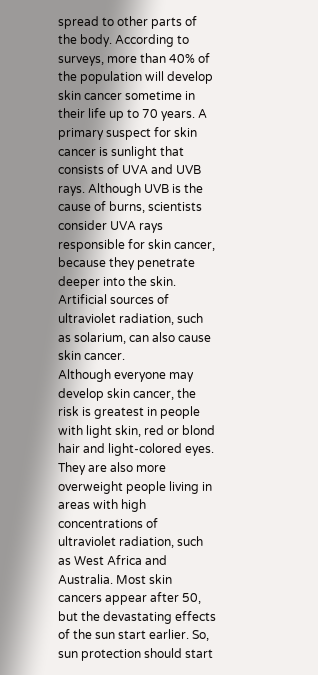spread to other parts of the body. According to surveys, more than 40% of the population will develop skin cancer sometime in their life up to 70 years. A primary suspect for skin cancer is sunlight that consists of UVA and UVB rays. Although UVB is the cause of burns, scientists consider UVA rays responsible for skin cancer, because they penetrate deeper into the skin. Artificial sources of ultraviolet radiation, such as solarium, can also cause skin cancer.
Although everyone may develop skin cancer, the risk is greatest in people with light skin, red or blond hair and light-colored eyes. They are also more overweight people living in areas with high concentrations of ultraviolet radiation, such as West Africa and Australia. Most skin cancers appear after 50, but the devastating effects of the sun start earlier. So, sun protection should start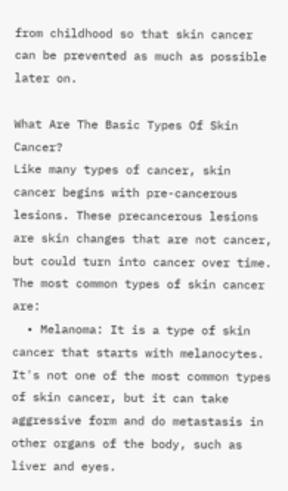from childhood so that skin cancer can be prevented as much as possible later on.

What Are The Basic Types Of Skin Cancer?
Like many types of cancer, skin cancer begins with pre-cancerous lesions. These precancerous lesions are skin changes that are not cancer, but could turn into cancer over time. The most common types of skin cancer are:
  • Melanoma: It is a type of skin cancer that starts with melanocytes. It's not one of the most common types of skin cancer, but it can take aggressive form and do metastasis in other organs of the body, such as liver and eyes.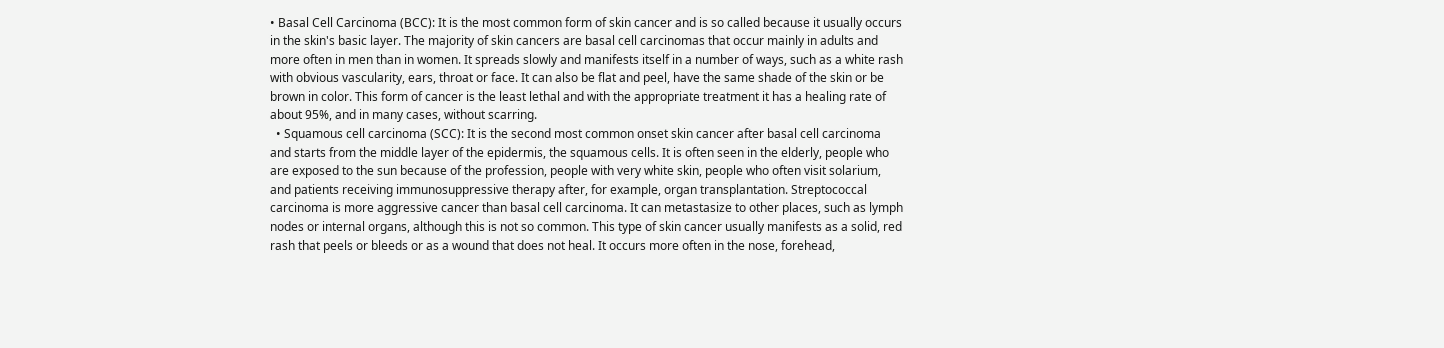• Basal Cell Carcinoma (BCC): It is the most common form of skin cancer and is so called because it usually occurs in the skin's basic layer. The majority of skin cancers are basal cell carcinomas that occur mainly in adults and more often in men than in women. It spreads slowly and manifests itself in a number of ways, such as a white rash with obvious vascularity, ears, throat or face. It can also be flat and peel, have the same shade of the skin or be brown in color. This form of cancer is the least lethal and with the appropriate treatment it has a healing rate of about 95%, and in many cases, without scarring.
  • Squamous cell carcinoma (SCC): It is the second most common onset skin cancer after basal cell carcinoma and starts from the middle layer of the epidermis, the squamous cells. It is often seen in the elderly, people who are exposed to the sun because of the profession, people with very white skin, people who often visit solarium, and patients receiving immunosuppressive therapy after, for example, organ transplantation. Streptococcal carcinoma is more aggressive cancer than basal cell carcinoma. It can metastasize to other places, such as lymph nodes or internal organs, although this is not so common. This type of skin cancer usually manifests as a solid, red rash that peels or bleeds or as a wound that does not heal. It occurs more often in the nose, forehead,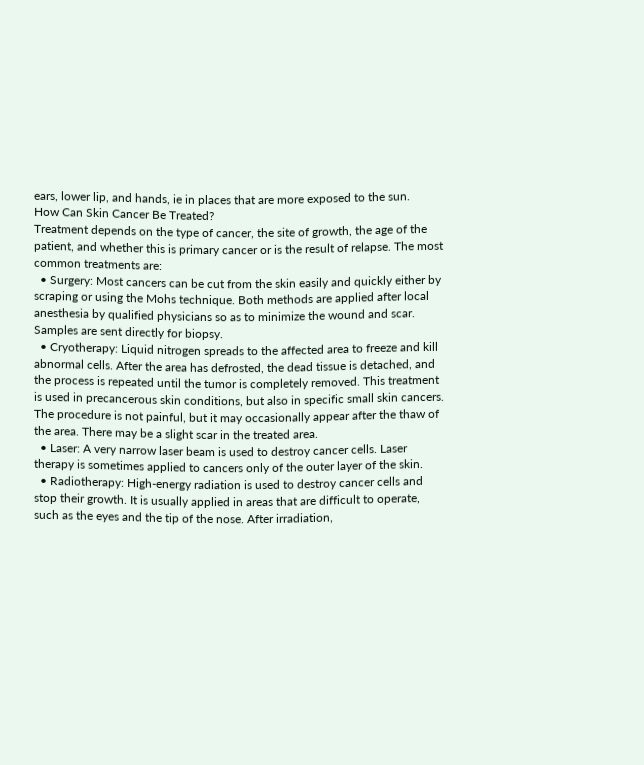ears, lower lip, and hands, ie in places that are more exposed to the sun.
How Can Skin Cancer Be Treated?
Treatment depends on the type of cancer, the site of growth, the age of the patient, and whether this is primary cancer or is the result of relapse. The most common treatments are:
  • Surgery: Most cancers can be cut from the skin easily and quickly either by scraping or using the Mohs technique. Both methods are applied after local anesthesia by qualified physicians so as to minimize the wound and scar. Samples are sent directly for biopsy.
  • Cryotherapy: Liquid nitrogen spreads to the affected area to freeze and kill abnormal cells. After the area has defrosted, the dead tissue is detached, and the process is repeated until the tumor is completely removed. This treatment is used in precancerous skin conditions, but also in specific small skin cancers. The procedure is not painful, but it may occasionally appear after the thaw of the area. There may be a slight scar in the treated area.
  • Laser: A very narrow laser beam is used to destroy cancer cells. Laser therapy is sometimes applied to cancers only of the outer layer of the skin.
  • Radiotherapy: High-energy radiation is used to destroy cancer cells and stop their growth. It is usually applied in areas that are difficult to operate, such as the eyes and the tip of the nose. After irradiation,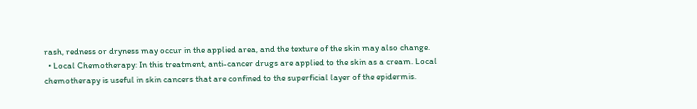rash, redness or dryness may occur in the applied area, and the texture of the skin may also change.
  • Local Chemotherapy: In this treatment, anti-cancer drugs are applied to the skin as a cream. Local chemotherapy is useful in skin cancers that are confined to the superficial layer of the epidermis.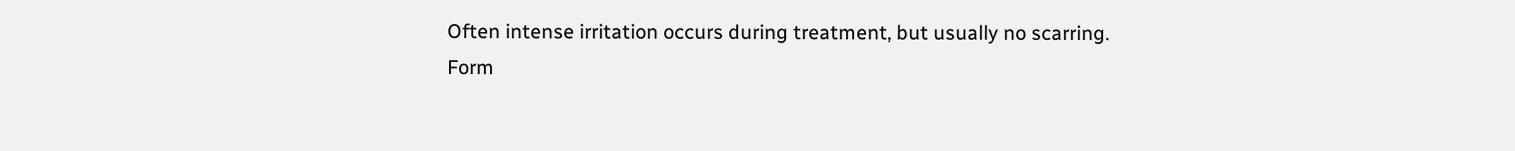Often intense irritation occurs during treatment, but usually no scarring.
Form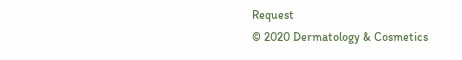Request
© 2020 Dermatology & Cosmetics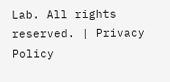Lab. All rights reserved. | Privacy Policy